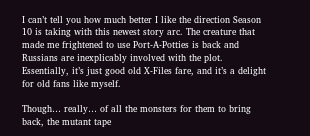I can’t tell you how much better I like the direction Season 10 is taking with this newest story arc. The creature that made me frightened to use Port-A-Potties is back and Russians are inexplicably involved with the plot. Essentially, it’s just good old X-Files fare, and it’s a delight for old fans like myself.

Though… really… of all the monsters for them to bring back, the mutant tape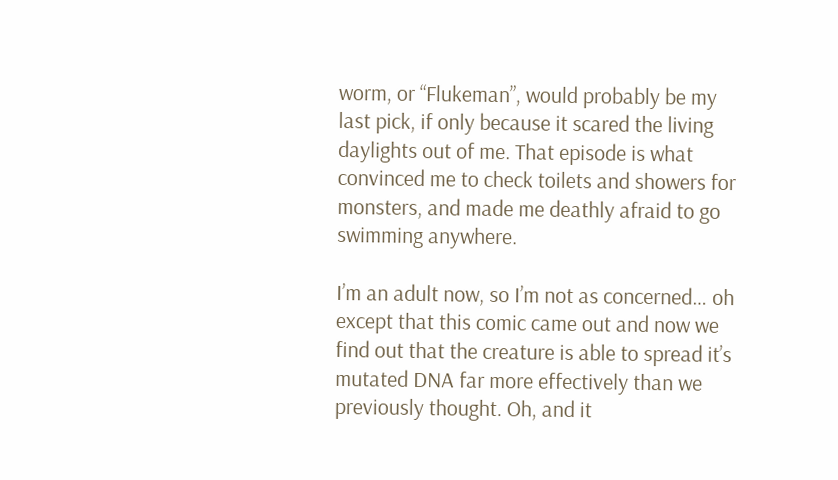worm, or “Flukeman”, would probably be my last pick, if only because it scared the living daylights out of me. That episode is what convinced me to check toilets and showers for monsters, and made me deathly afraid to go swimming anywhere.

I’m an adult now, so I’m not as concerned… oh except that this comic came out and now we find out that the creature is able to spread it’s mutated DNA far more effectively than we previously thought. Oh, and it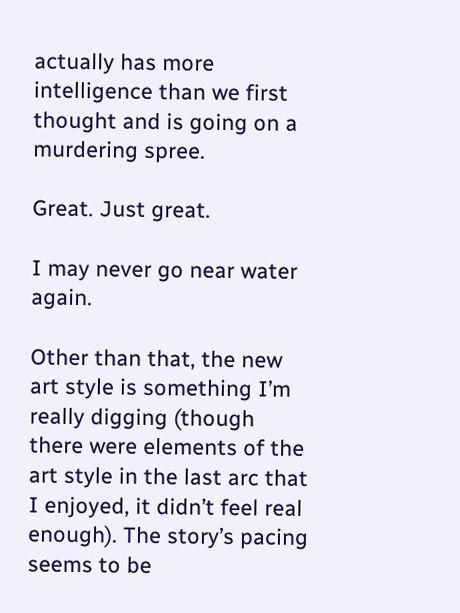actually has more intelligence than we first thought and is going on a murdering spree.

Great. Just great.

I may never go near water again.

Other than that, the new art style is something I’m really digging (though there were elements of the art style in the last arc that I enjoyed, it didn’t feel real enough). The story’s pacing seems to be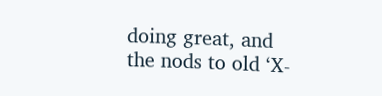doing great, and the nods to old ‘X-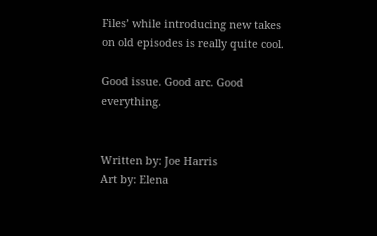Files’ while introducing new takes on old episodes is really quite cool.

Good issue. Good arc. Good everything.


Written by: Joe Harris
Art by: Elena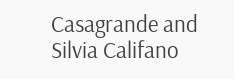Casagrande and Silvia Califano